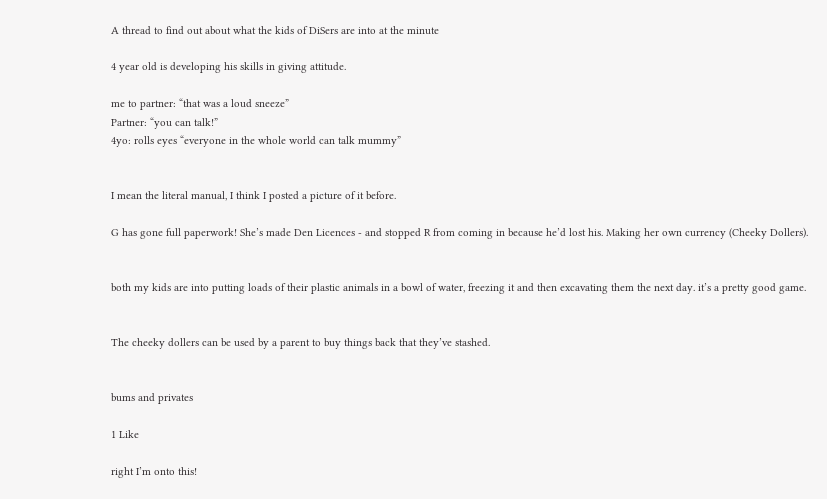A thread to find out about what the kids of DiSers are into at the minute

4 year old is developing his skills in giving attitude.

me to partner: “that was a loud sneeze”
Partner: “you can talk!”
4yo: rolls eyes “everyone in the whole world can talk mummy”


I mean the literal manual, I think I posted a picture of it before.

G has gone full paperwork! She’s made Den Licences - and stopped R from coming in because he’d lost his. Making her own currency (Cheeky Dollers).


both my kids are into putting loads of their plastic animals in a bowl of water, freezing it and then excavating them the next day. it’s a pretty good game.


The cheeky dollers can be used by a parent to buy things back that they’ve stashed.


bums and privates

1 Like

right I’m onto this!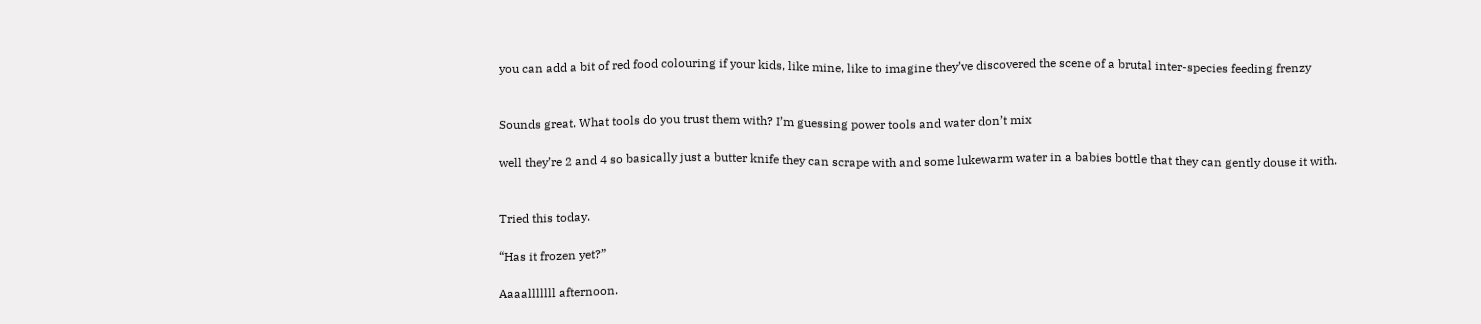you can add a bit of red food colouring if your kids, like mine, like to imagine they’ve discovered the scene of a brutal inter-species feeding frenzy


Sounds great. What tools do you trust them with? I’m guessing power tools and water don’t mix

well they’re 2 and 4 so basically just a butter knife they can scrape with and some lukewarm water in a babies bottle that they can gently douse it with.


Tried this today.

“Has it frozen yet?”

Aaaalllllll afternoon.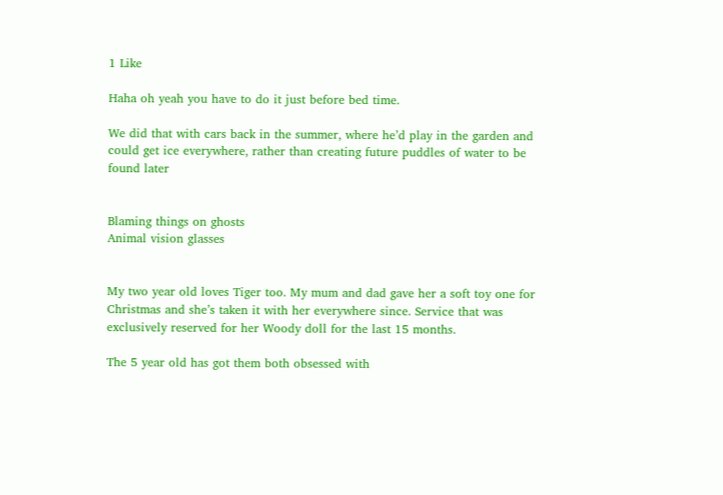1 Like

Haha oh yeah you have to do it just before bed time.

We did that with cars back in the summer, where he’d play in the garden and could get ice everywhere, rather than creating future puddles of water to be found later


Blaming things on ghosts
Animal vision glasses


My two year old loves Tiger too. My mum and dad gave her a soft toy one for Christmas and she’s taken it with her everywhere since. Service that was exclusively reserved for her Woody doll for the last 15 months.

The 5 year old has got them both obsessed with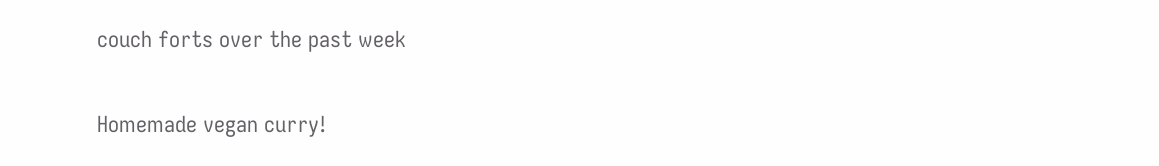couch forts over the past week


Homemade vegan curry!